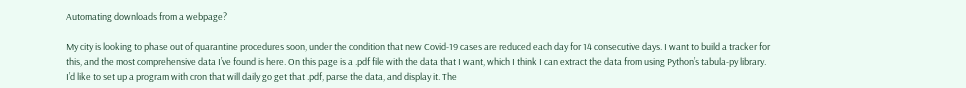Automating downloads from a webpage?

My city is looking to phase out of quarantine procedures soon, under the condition that new Covid-19 cases are reduced each day for 14 consecutive days. I want to build a tracker for this, and the most comprehensive data I’ve found is here. On this page is a .pdf file with the data that I want, which I think I can extract the data from using Python’s tabula-py library. I’d like to set up a program with cron that will daily go get that .pdf, parse the data, and display it. The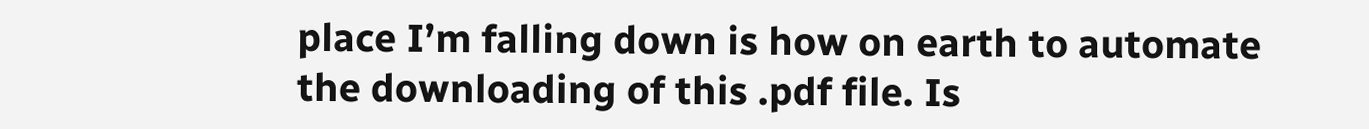place I’m falling down is how on earth to automate the downloading of this .pdf file. Is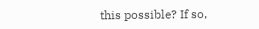this possible? If so,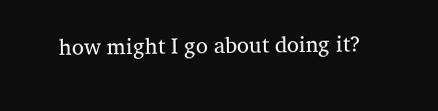how might I go about doing it?